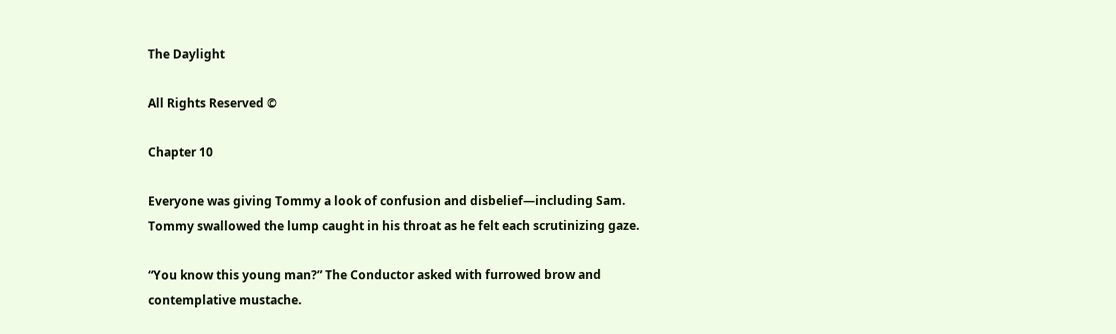The Daylight

All Rights Reserved ©

Chapter 10

Everyone was giving Tommy a look of confusion and disbelief—including Sam. Tommy swallowed the lump caught in his throat as he felt each scrutinizing gaze.

“You know this young man?” The Conductor asked with furrowed brow and contemplative mustache.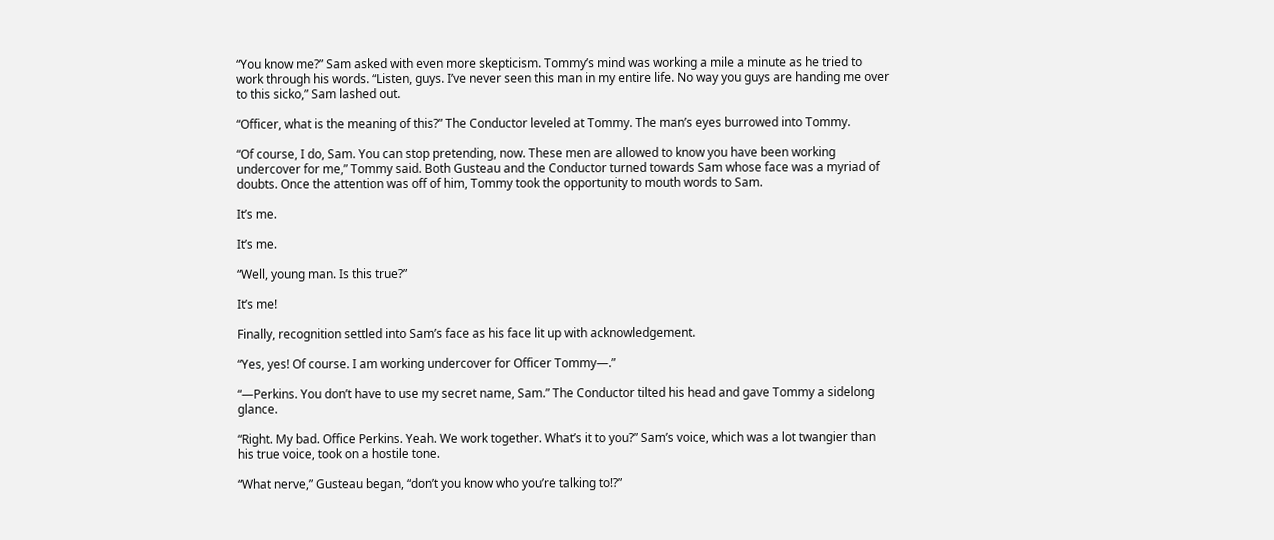“You know me?” Sam asked with even more skepticism. Tommy’s mind was working a mile a minute as he tried to work through his words. “Listen, guys. I’ve never seen this man in my entire life. No way you guys are handing me over to this sicko,” Sam lashed out.

“Officer, what is the meaning of this?” The Conductor leveled at Tommy. The man’s eyes burrowed into Tommy.

“Of course, I do, Sam. You can stop pretending, now. These men are allowed to know you have been working undercover for me,” Tommy said. Both Gusteau and the Conductor turned towards Sam whose face was a myriad of doubts. Once the attention was off of him, Tommy took the opportunity to mouth words to Sam.

It’s me.

It’s me.

“Well, young man. Is this true?”

It’s me!

Finally, recognition settled into Sam’s face as his face lit up with acknowledgement.

“Yes, yes! Of course. I am working undercover for Officer Tommy—.”

“—Perkins. You don’t have to use my secret name, Sam.” The Conductor tilted his head and gave Tommy a sidelong glance.

“Right. My bad. Office Perkins. Yeah. We work together. What’s it to you?” Sam’s voice, which was a lot twangier than his true voice, took on a hostile tone.

“What nerve,” Gusteau began, “don’t you know who you’re talking to!?”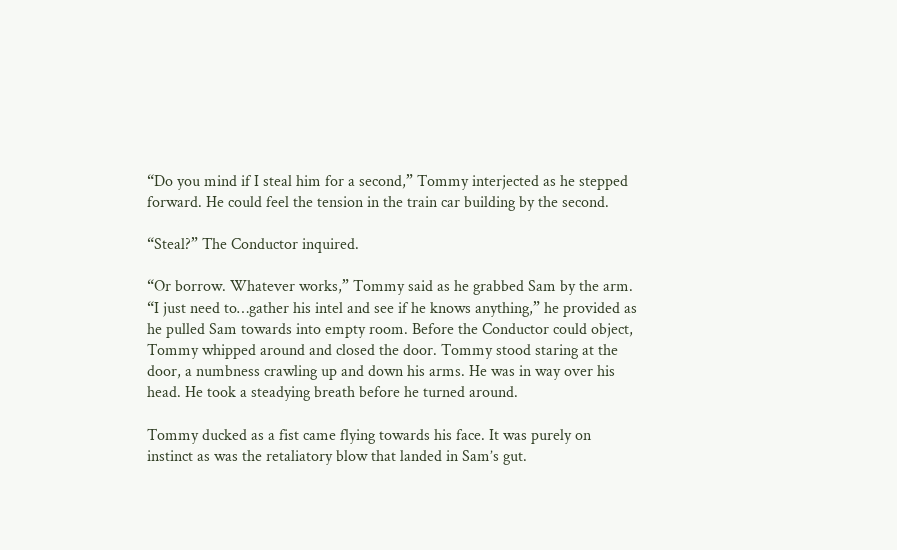“Do you mind if I steal him for a second,” Tommy interjected as he stepped forward. He could feel the tension in the train car building by the second.

“Steal?” The Conductor inquired.

“Or borrow. Whatever works,” Tommy said as he grabbed Sam by the arm. “I just need to…gather his intel and see if he knows anything,” he provided as he pulled Sam towards into empty room. Before the Conductor could object, Tommy whipped around and closed the door. Tommy stood staring at the door, a numbness crawling up and down his arms. He was in way over his head. He took a steadying breath before he turned around.

Tommy ducked as a fist came flying towards his face. It was purely on instinct as was the retaliatory blow that landed in Sam’s gut.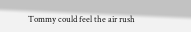Tommy could feel the air rush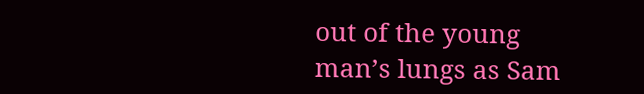out of the young man’s lungs as Sam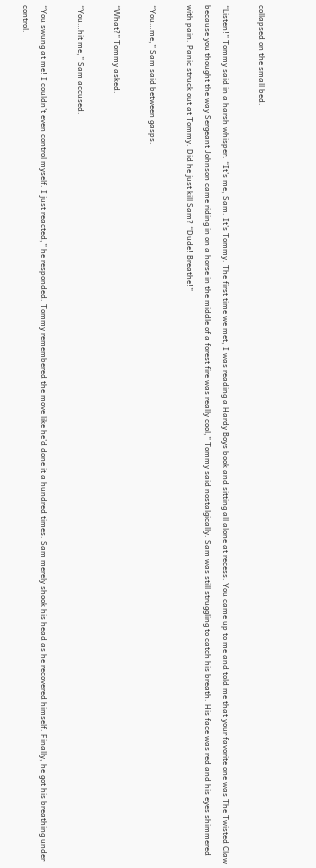collapsed on the small bed.

“Listen!” Tommy said in a harsh whisper. “It’s me, Sam. It’s Tommy. The first time we met, I was reading a Hardy Boys book and sitting all alone at recess. You came up to me and told me that your favorite one was The Twisted Claw because you thought the way Sergeant Johnson came riding in on a horse in the middle of a forest fire was really cool,” Tommy said nostalgically. Sam was still struggling to catch his breath. His face was red and his eyes shimmered with pain. Panic struck out at Tommy. Did he just kill Sam? “Dude! Breathe!”

“You…me,” Sam said between gasps.

“What?” Tommy asked.

“You…hit me,” Sam accused.

“You swung at me! I couldn’t even control myself. I just reacted,” he responded. Tommy remembered the move like he’d done it a hundred times. Sam merely shook his head as he recovered himself. Finally, he got his breathing under control.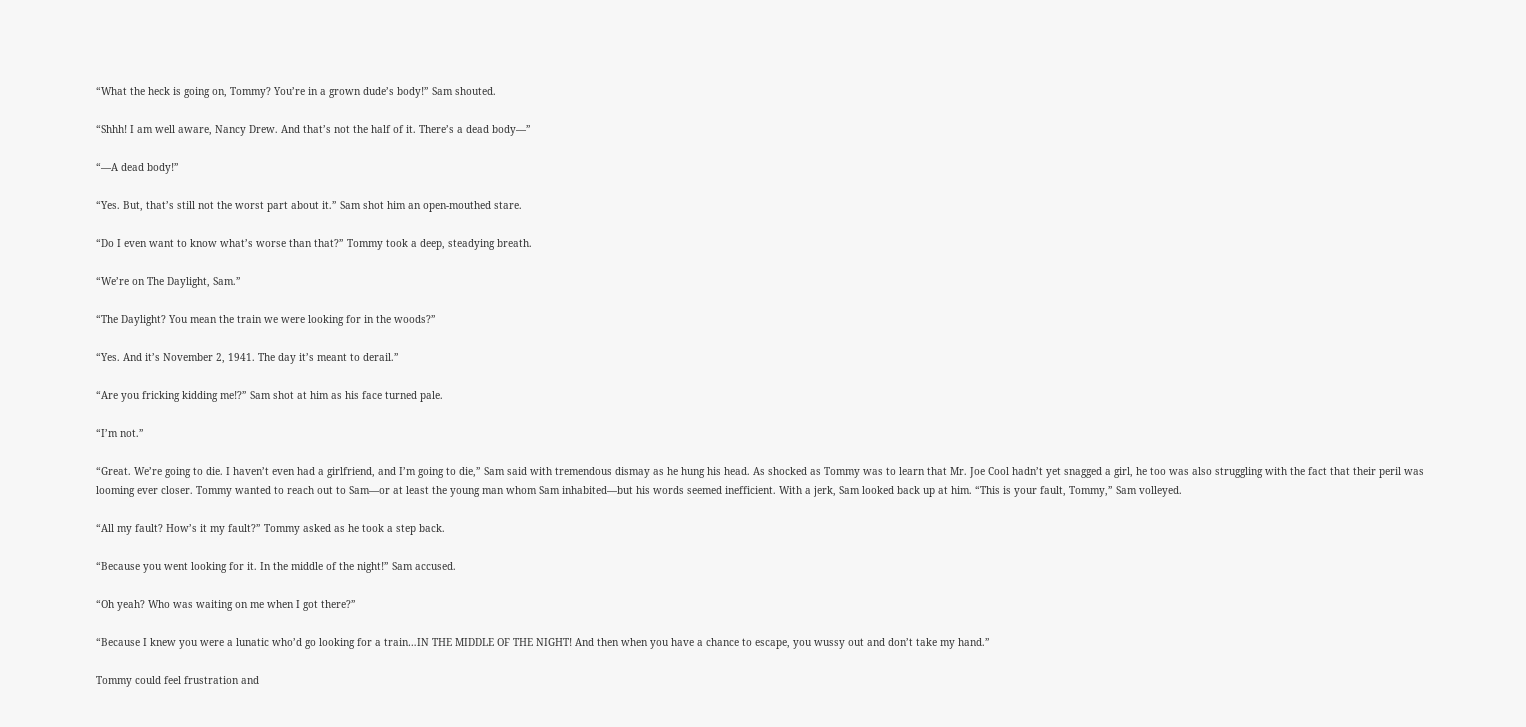“What the heck is going on, Tommy? You’re in a grown dude’s body!” Sam shouted.

“Shhh! I am well aware, Nancy Drew. And that’s not the half of it. There’s a dead body—”

“—A dead body!”

“Yes. But, that’s still not the worst part about it.” Sam shot him an open-mouthed stare.

“Do I even want to know what’s worse than that?” Tommy took a deep, steadying breath.

“We’re on The Daylight, Sam.”

“The Daylight? You mean the train we were looking for in the woods?”

“Yes. And it’s November 2, 1941. The day it’s meant to derail.”

“Are you fricking kidding me!?” Sam shot at him as his face turned pale.

“I’m not.”

“Great. We’re going to die. I haven’t even had a girlfriend, and I’m going to die,” Sam said with tremendous dismay as he hung his head. As shocked as Tommy was to learn that Mr. Joe Cool hadn’t yet snagged a girl, he too was also struggling with the fact that their peril was looming ever closer. Tommy wanted to reach out to Sam—or at least the young man whom Sam inhabited—but his words seemed inefficient. With a jerk, Sam looked back up at him. “This is your fault, Tommy,” Sam volleyed.

“All my fault? How’s it my fault?” Tommy asked as he took a step back.

“Because you went looking for it. In the middle of the night!” Sam accused.

“Oh yeah? Who was waiting on me when I got there?”

“Because I knew you were a lunatic who’d go looking for a train…IN THE MIDDLE OF THE NIGHT! And then when you have a chance to escape, you wussy out and don’t take my hand.”

Tommy could feel frustration and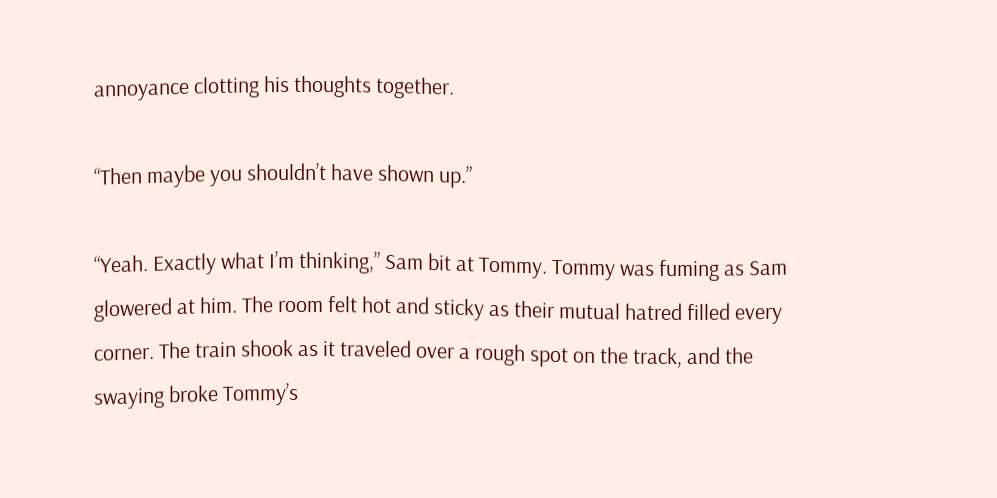annoyance clotting his thoughts together.

“Then maybe you shouldn’t have shown up.”

“Yeah. Exactly what I’m thinking,” Sam bit at Tommy. Tommy was fuming as Sam glowered at him. The room felt hot and sticky as their mutual hatred filled every corner. The train shook as it traveled over a rough spot on the track, and the swaying broke Tommy’s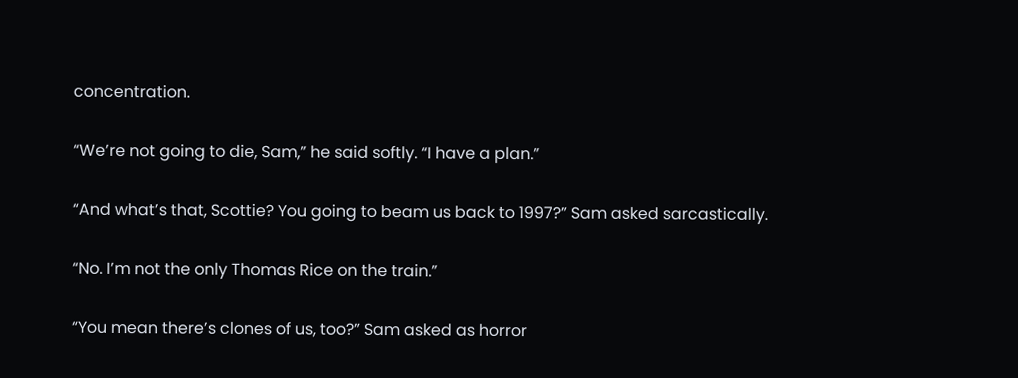concentration.

“We’re not going to die, Sam,” he said softly. “I have a plan.”

“And what’s that, Scottie? You going to beam us back to 1997?” Sam asked sarcastically.

“No. I’m not the only Thomas Rice on the train.”

“You mean there’s clones of us, too?” Sam asked as horror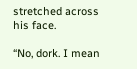stretched across his face.

“No, dork. I mean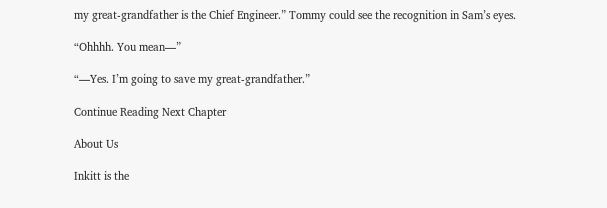my great-grandfather is the Chief Engineer.” Tommy could see the recognition in Sam’s eyes.

“Ohhhh. You mean—”

“—Yes. I’m going to save my great-grandfather.”

Continue Reading Next Chapter

About Us

Inkitt is the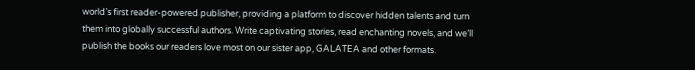world’s first reader-powered publisher, providing a platform to discover hidden talents and turn them into globally successful authors. Write captivating stories, read enchanting novels, and we’ll publish the books our readers love most on our sister app, GALATEA and other formats.